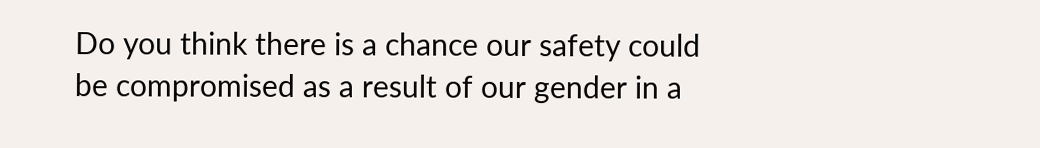Do you think there is a chance our safety could be compromised as a result of our gender in a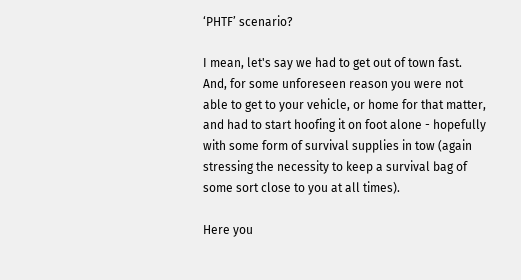‘PHTF’ scenario?

I mean, let's say we had to get out of town fast.  And, for some unforeseen reason you were not able to get to your vehicle, or home for that matter, and had to start hoofing it on foot alone - hopefully with some form of survival supplies in tow (again stressing the necessity to keep a survival bag of some sort close to you at all times).

Here you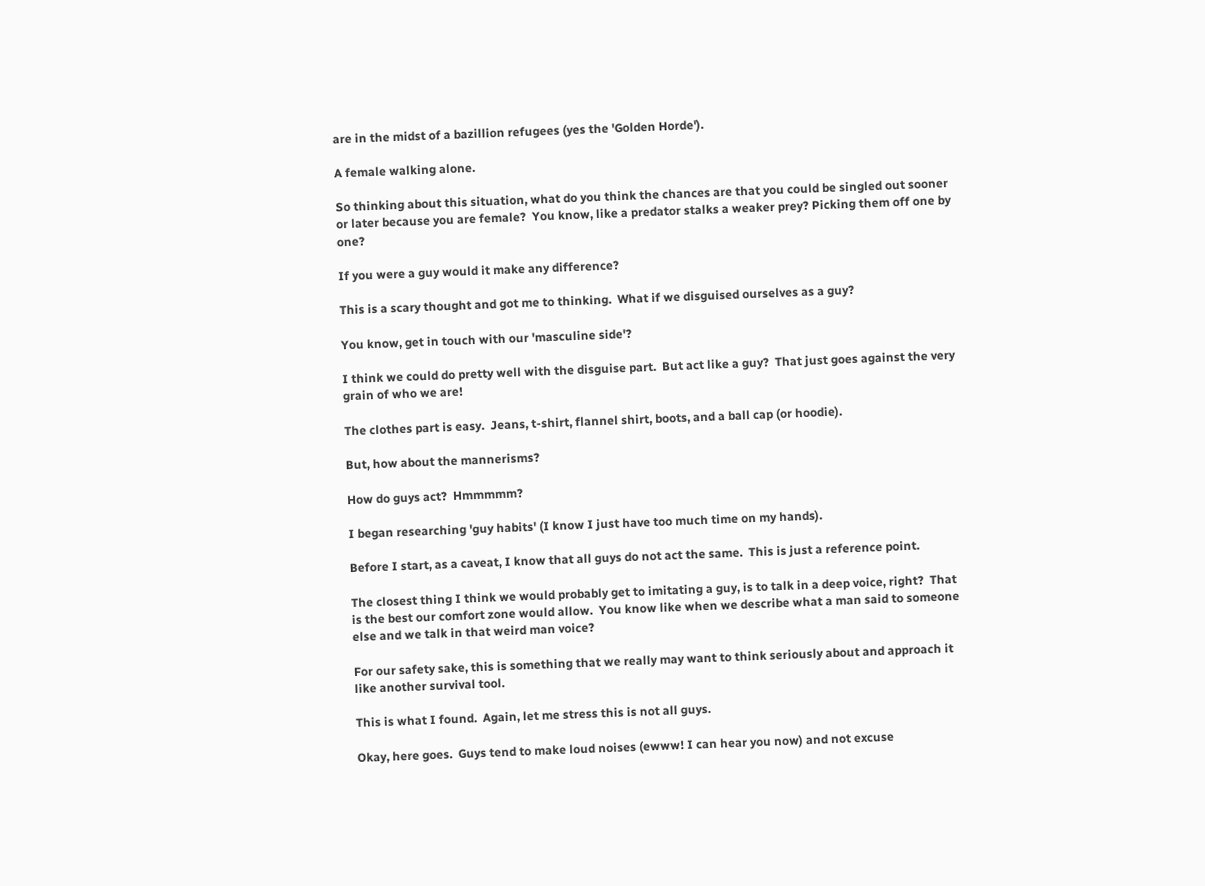are in the midst of a bazillion refugees (yes the 'Golden Horde').

A female walking alone.

So thinking about this situation, what do you think the chances are that you could be singled out sooner or later because you are female?  You know, like a predator stalks a weaker prey? Picking them off one by one?

If you were a guy would it make any difference?

This is a scary thought and got me to thinking.  What if we disguised ourselves as a guy?

You know, get in touch with our 'masculine side'?

I think we could do pretty well with the disguise part.  But act like a guy?  That just goes against the very grain of who we are!

The clothes part is easy.  Jeans, t-shirt, flannel shirt, boots, and a ball cap (or hoodie).

But, how about the mannerisms?

How do guys act?  Hmmmmm?

I began researching 'guy habits' (I know I just have too much time on my hands).

Before I start, as a caveat, I know that all guys do not act the same.  This is just a reference point.

The closest thing I think we would probably get to imitating a guy, is to talk in a deep voice, right?  That is the best our comfort zone would allow.  You know like when we describe what a man said to someone else and we talk in that weird man voice?

For our safety sake, this is something that we really may want to think seriously about and approach it like another survival tool.

This is what I found.  Again, let me stress this is not all guys.

Okay, here goes.  Guys tend to make loud noises (ewww! I can hear you now) and not excuse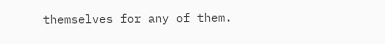themselves for any of them.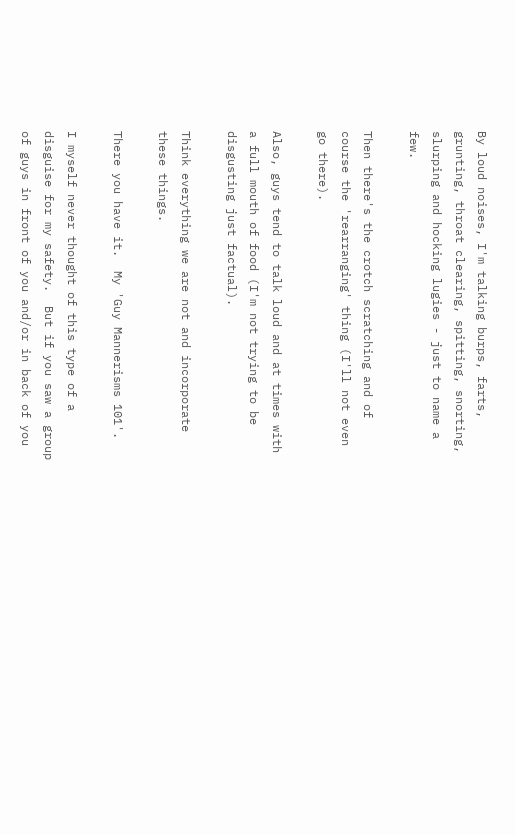By loud noises, I'm talking burps, farts, grunting, throat clearing, spitting, snorting, slurping and hocking lugies - just to name a few.

Then there's the crotch scratching and of course the 'rearranging' thing (I'll not even go there).

Also, guys tend to talk loud and at times with a full mouth of food (I'm not trying to be disgusting just factual).

Think everything we are not and incorporate these things.

There you have it.  My 'Guy Mannerisms 101'.

I myself never thought of this type of a disguise for my safety.  But if you saw a group of guys in front of you and/or in back of you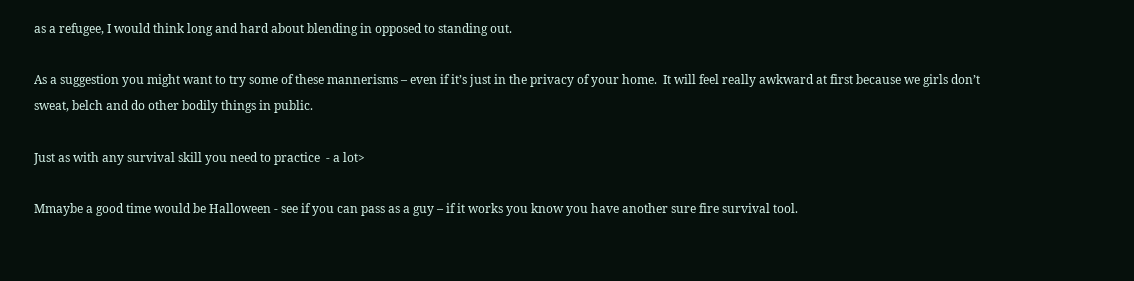as a refugee, I would think long and hard about blending in opposed to standing out.

As a suggestion you might want to try some of these mannerisms – even if it’s just in the privacy of your home.  It will feel really awkward at first because we girls don’t sweat, belch and do other bodily things in public.

Just as with any survival skill you need to practice  - a lot>

Mmaybe a good time would be Halloween - see if you can pass as a guy – if it works you know you have another sure fire survival tool.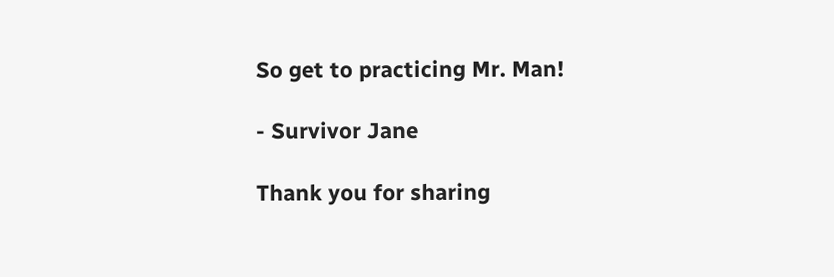So get to practicing Mr. Man!

- Survivor Jane

Thank you for sharing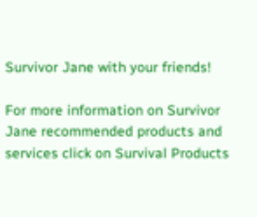Survivor Jane with your friends!

For more information on Survivor Jane recommended products and services click on Survival Products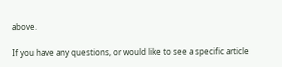above.

If you have any questions, or would like to see a specific article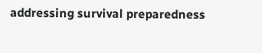addressing survival preparedness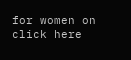for women on click here